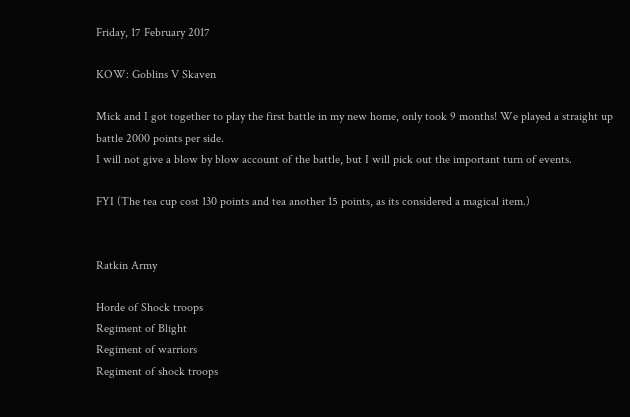Friday, 17 February 2017

KOW: Goblins V Skaven

Mick and I got together to play the first battle in my new home, only took 9 months! We played a straight up battle 2000 points per side.
I will not give a blow by blow account of the battle, but I will pick out the important turn of events.

FYI (The tea cup cost 130 points and tea another 15 points, as its considered a magical item.)


Ratkin Army

Horde of Shock troops
Regiment of Blight
Regiment of warriors
Regiment of shock troops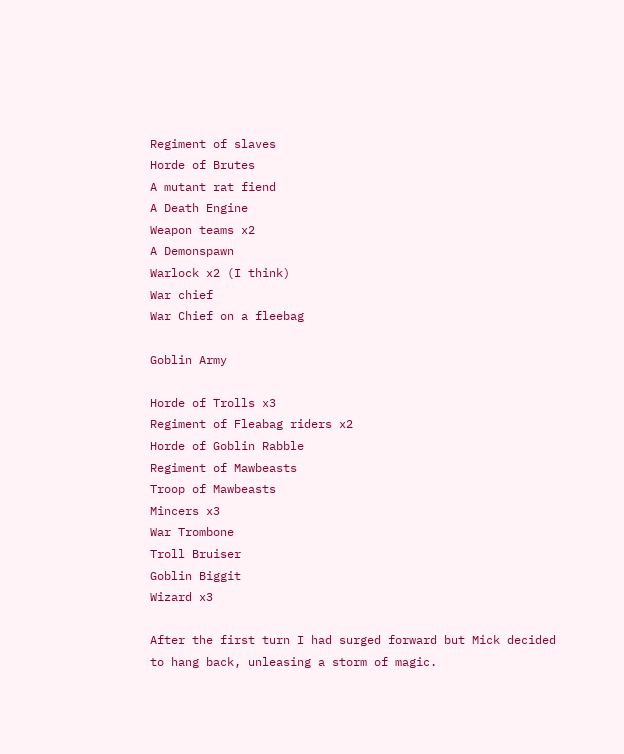Regiment of slaves
Horde of Brutes
A mutant rat fiend
A Death Engine
Weapon teams x2
A Demonspawn
Warlock x2 (I think)
War chief
War Chief on a fleebag

Goblin Army

Horde of Trolls x3
Regiment of Fleabag riders x2
Horde of Goblin Rabble
Regiment of Mawbeasts
Troop of Mawbeasts
Mincers x3
War Trombone
Troll Bruiser
Goblin Biggit
Wizard x3

After the first turn I had surged forward but Mick decided to hang back, unleasing a storm of magic.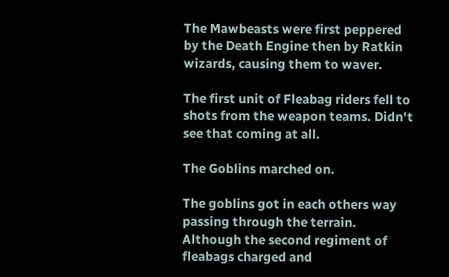The Mawbeasts were first peppered by the Death Engine then by Ratkin wizards, causing them to waver.

The first unit of Fleabag riders fell to shots from the weapon teams. Didn't see that coming at all.

The Goblins marched on.

The goblins got in each others way passing through the terrain. Although the second regiment of fleabags charged and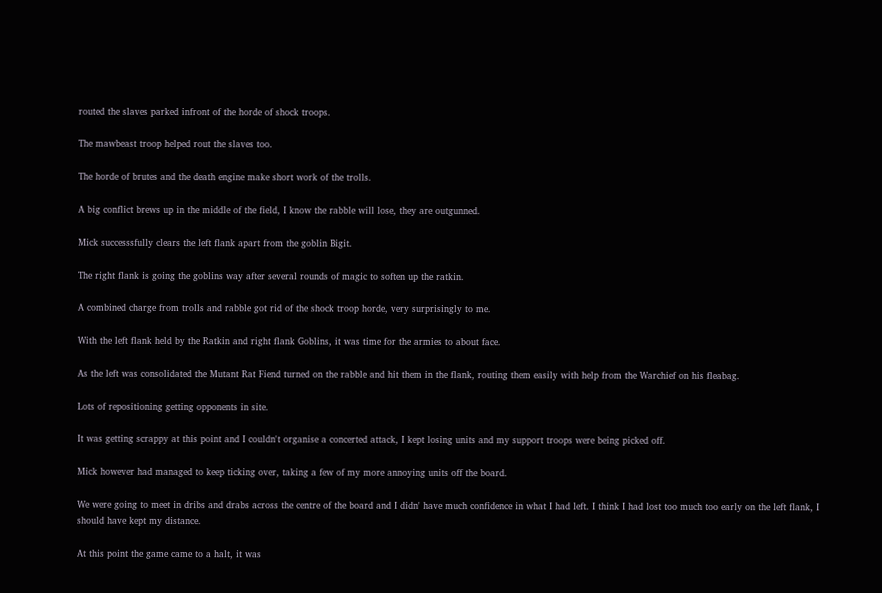routed the slaves parked infront of the horde of shock troops.

The mawbeast troop helped rout the slaves too.

The horde of brutes and the death engine make short work of the trolls.

A big conflict brews up in the middle of the field, I know the rabble will lose, they are outgunned.

Mick successsfully clears the left flank apart from the goblin Bigit.

The right flank is going the goblins way after several rounds of magic to soften up the ratkin.

A combined charge from trolls and rabble got rid of the shock troop horde, very surprisingly to me.

With the left flank held by the Ratkin and right flank Goblins, it was time for the armies to about face.

As the left was consolidated the Mutant Rat Fiend turned on the rabble and hit them in the flank, routing them easily with help from the Warchief on his fleabag.

Lots of repositioning getting opponents in site.

It was getting scrappy at this point and I couldn't organise a concerted attack, I kept losing units and my support troops were being picked off.

Mick however had managed to keep ticking over, taking a few of my more annoying units off the board.

We were going to meet in dribs and drabs across the centre of the board and I didn' have much confidence in what I had left. I think I had lost too much too early on the left flank, I should have kept my distance.

At this point the game came to a halt, it was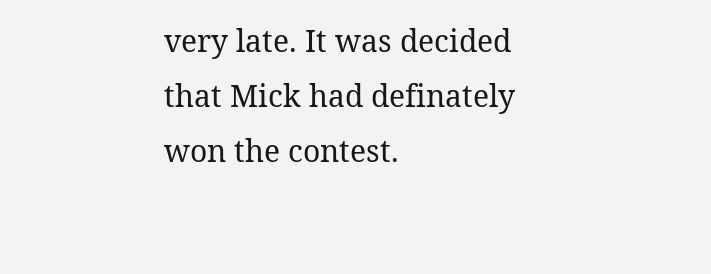very late. It was decided that Mick had definately won the contest.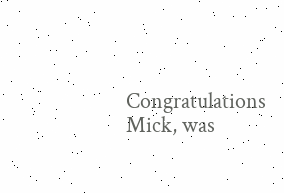Congratulations Mick, was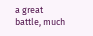a great battle, much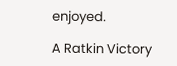enjoyed.

A Ratkin Victory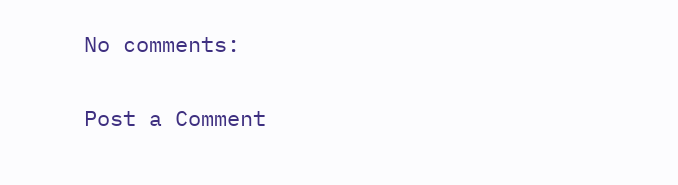No comments:

Post a Comment